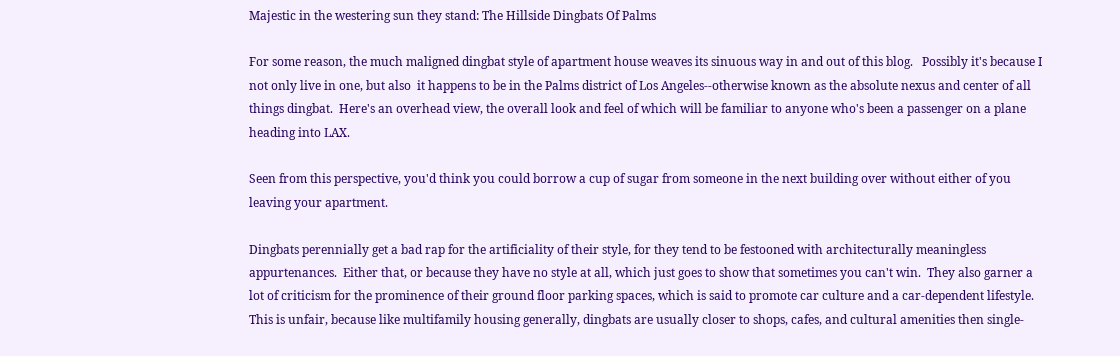Majestic in the westering sun they stand: The Hillside Dingbats Of Palms

For some reason, the much maligned dingbat style of apartment house weaves its sinuous way in and out of this blog.   Possibly it's because I not only live in one, but also  it happens to be in the Palms district of Los Angeles--otherwise known as the absolute nexus and center of all things dingbat.  Here's an overhead view, the overall look and feel of which will be familiar to anyone who's been a passenger on a plane heading into LAX.

Seen from this perspective, you'd think you could borrow a cup of sugar from someone in the next building over without either of you leaving your apartment.

Dingbats perennially get a bad rap for the artificiality of their style, for they tend to be festooned with architecturally meaningless appurtenances.  Either that, or because they have no style at all, which just goes to show that sometimes you can't win.  They also garner a lot of criticism for the prominence of their ground floor parking spaces, which is said to promote car culture and a car-dependent lifestyle.  This is unfair, because like multifamily housing generally, dingbats are usually closer to shops, cafes, and cultural amenities then single-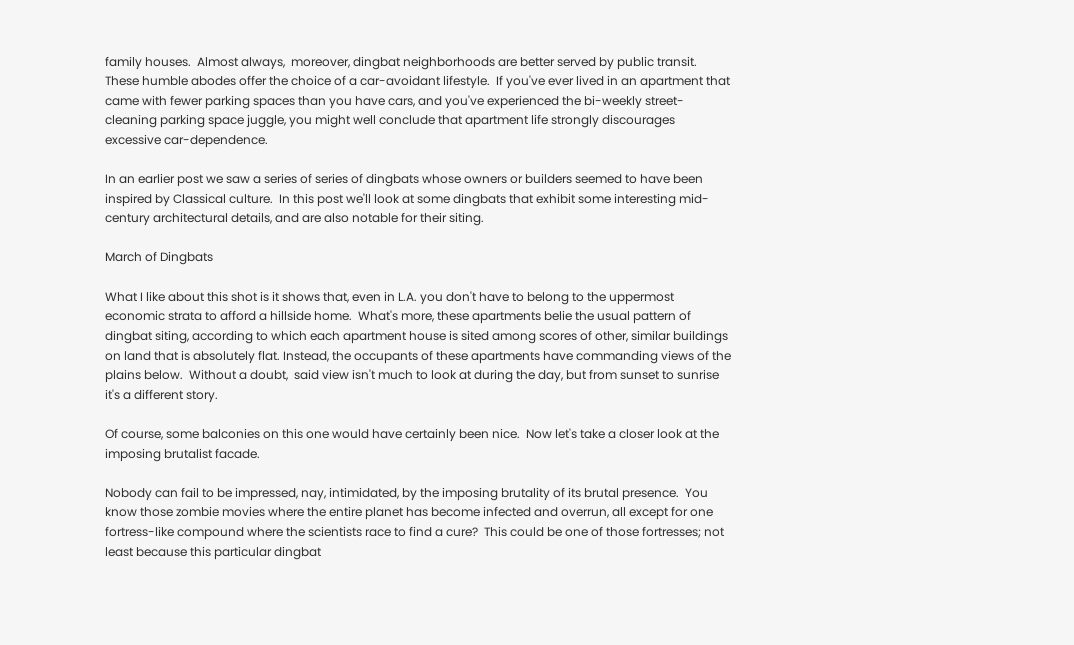family houses.  Almost always,  moreover, dingbat neighborhoods are better served by public transit.  These humble abodes offer the choice of a car-avoidant lifestyle.  If you've ever lived in an apartment that came with fewer parking spaces than you have cars, and you've experienced the bi-weekly street-cleaning parking space juggle, you might well conclude that apartment life strongly discourages excessive car-dependence.

In an earlier post we saw a series of series of dingbats whose owners or builders seemed to have been inspired by Classical culture.  In this post we'll look at some dingbats that exhibit some interesting mid-century architectural details, and are also notable for their siting.

March of Dingbats

What I like about this shot is it shows that, even in L.A. you don't have to belong to the uppermost economic strata to afford a hillside home.  What's more, these apartments belie the usual pattern of dingbat siting, according to which each apartment house is sited among scores of other, similar buildings on land that is absolutely flat. Instead, the occupants of these apartments have commanding views of the plains below.  Without a doubt,  said view isn't much to look at during the day, but from sunset to sunrise it's a different story.

Of course, some balconies on this one would have certainly been nice.  Now let's take a closer look at the imposing brutalist facade.

Nobody can fail to be impressed, nay, intimidated, by the imposing brutality of its brutal presence.  You know those zombie movies where the entire planet has become infected and overrun, all except for one fortress-like compound where the scientists race to find a cure?  This could be one of those fortresses; not least because this particular dingbat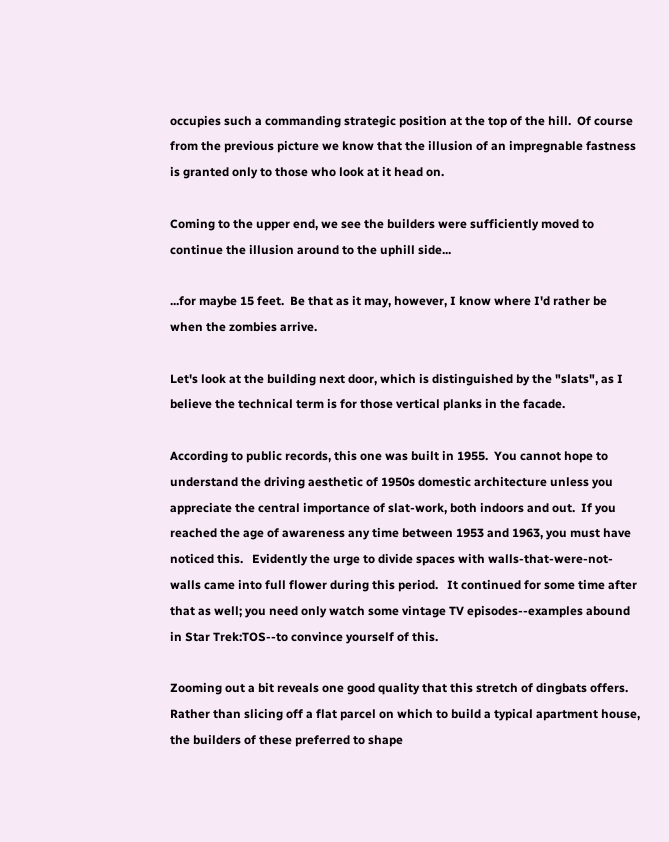occupies such a commanding strategic position at the top of the hill.  Of course from the previous picture we know that the illusion of an impregnable fastness is granted only to those who look at it head on.

Coming to the upper end, we see the builders were sufficiently moved to continue the illusion around to the uphill side...

...for maybe 15 feet.  Be that as it may, however, I know where I'd rather be when the zombies arrive.

Let's look at the building next door, which is distinguished by the "slats", as I believe the technical term is for those vertical planks in the facade.

According to public records, this one was built in 1955.  You cannot hope to understand the driving aesthetic of 1950s domestic architecture unless you appreciate the central importance of slat-work, both indoors and out.  If you reached the age of awareness any time between 1953 and 1963, you must have noticed this.   Evidently the urge to divide spaces with walls-that-were-not-walls came into full flower during this period.   It continued for some time after that as well; you need only watch some vintage TV episodes--examples abound in Star Trek:TOS--to convince yourself of this.

Zooming out a bit reveals one good quality that this stretch of dingbats offers.   Rather than slicing off a flat parcel on which to build a typical apartment house, the builders of these preferred to shape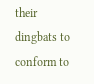their dingbats to conform to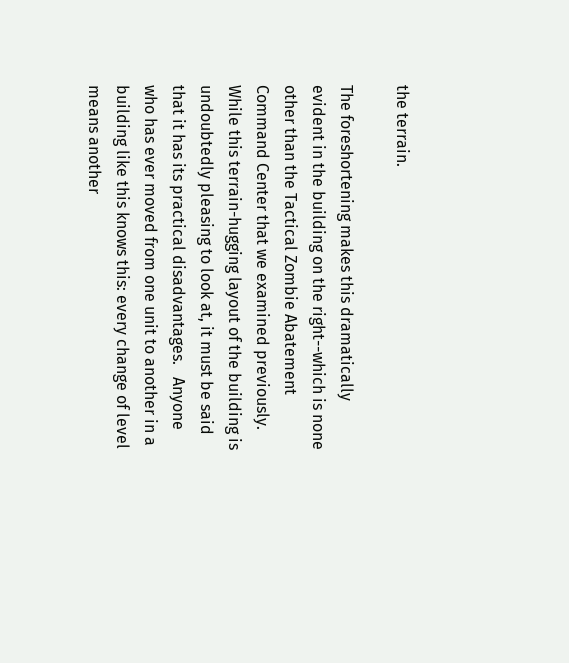the terrain.

The foreshortening makes this dramatically evident in the building on the right--which is none other than the Tactical Zombie Abatement Command Center that we examined previously.  While this terrain-hugging layout of the building is undoubtedly pleasing to look at, it must be said that it has its practical disadvantages.   Anyone who has ever moved from one unit to another in a building like this knows this: every change of level means another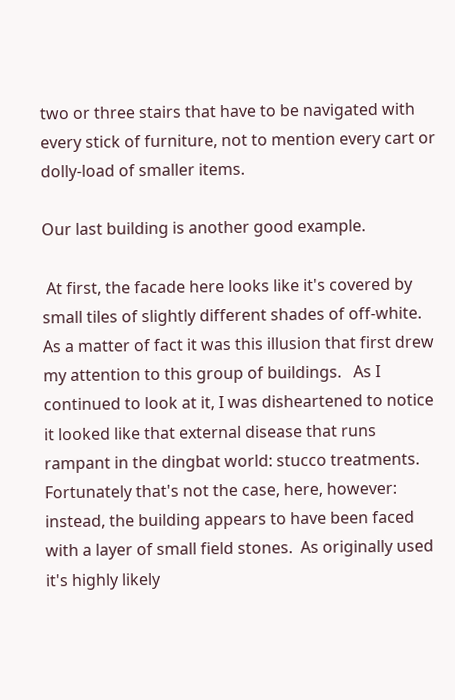two or three stairs that have to be navigated with every stick of furniture, not to mention every cart or dolly-load of smaller items.

Our last building is another good example.

 At first, the facade here looks like it's covered by small tiles of slightly different shades of off-white.  As a matter of fact it was this illusion that first drew my attention to this group of buildings.   As I continued to look at it, I was disheartened to notice it looked like that external disease that runs rampant in the dingbat world: stucco treatments.   Fortunately that's not the case, here, however: instead, the building appears to have been faced with a layer of small field stones.  As originally used it's highly likely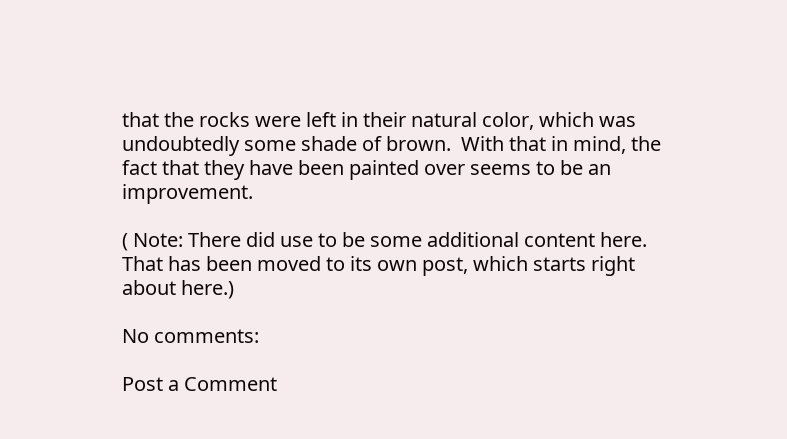that the rocks were left in their natural color, which was undoubtedly some shade of brown.  With that in mind, the fact that they have been painted over seems to be an improvement.

( Note: There did use to be some additional content here.  That has been moved to its own post, which starts right about here.)

No comments:

Post a Comment